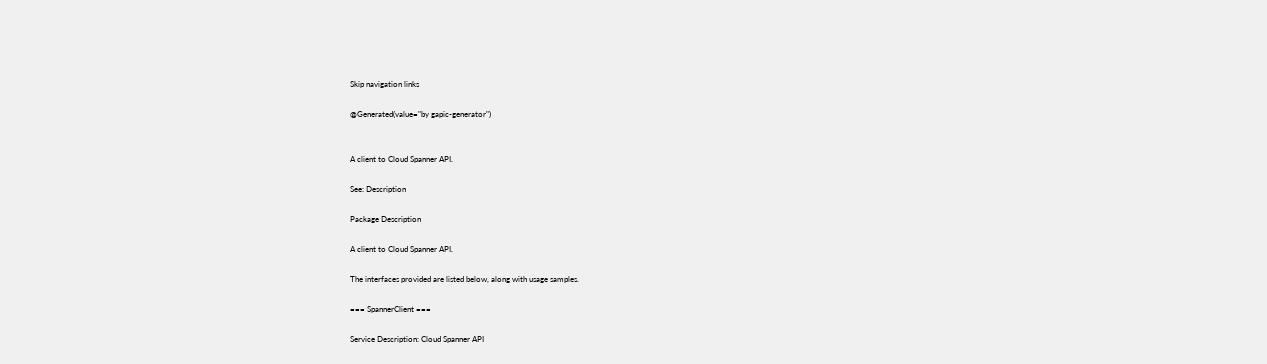Skip navigation links

@Generated(value="by gapic-generator")


A client to Cloud Spanner API.

See: Description

Package Description

A client to Cloud Spanner API.

The interfaces provided are listed below, along with usage samples.

=== SpannerClient ===

Service Description: Cloud Spanner API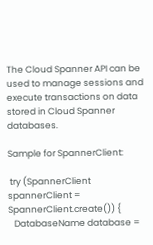The Cloud Spanner API can be used to manage sessions and execute transactions on data stored in Cloud Spanner databases.

Sample for SpannerClient:

 try (SpannerClient spannerClient = SpannerClient.create()) {
   DatabaseName database =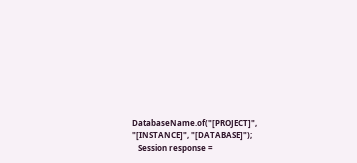DatabaseName.of("[PROJECT]", "[INSTANCE]", "[DATABASE]");
   Session response =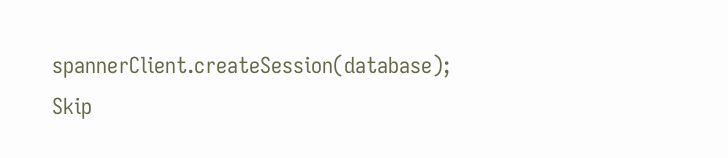spannerClient.createSession(database);
Skip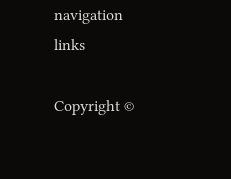navigation links

Copyright ©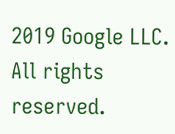2019 Google LLC. All rights reserved.